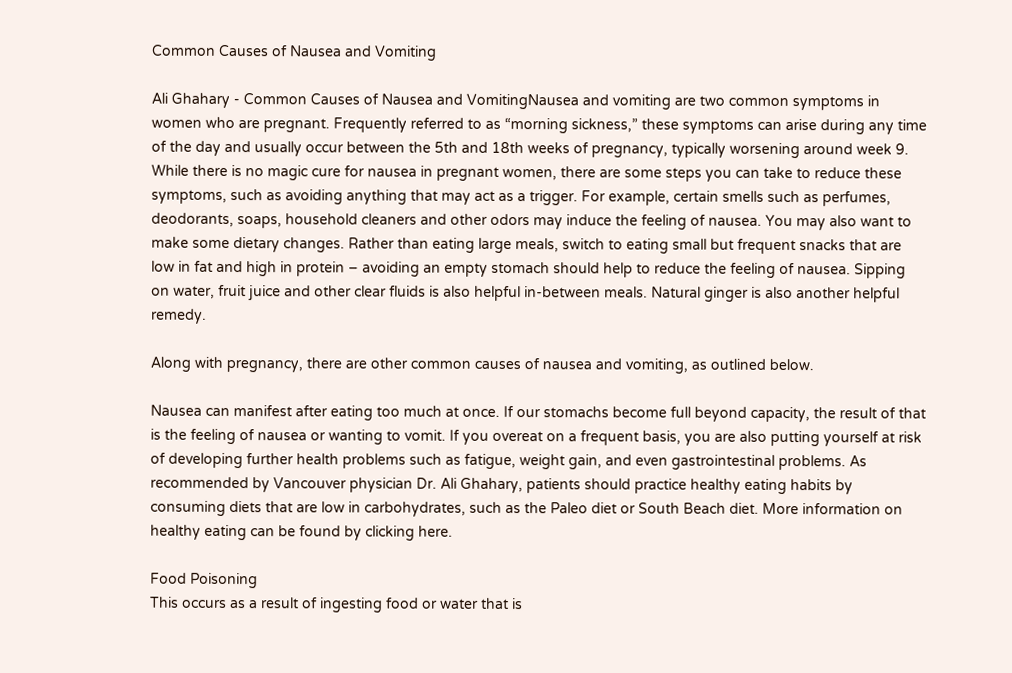Common Causes of Nausea and Vomiting

Ali Ghahary - Common Causes of Nausea and VomitingNausea and vomiting are two common symptoms in women who are pregnant. Frequently referred to as “morning sickness,” these symptoms can arise during any time of the day and usually occur between the 5th and 18th weeks of pregnancy, typically worsening around week 9. While there is no magic cure for nausea in pregnant women, there are some steps you can take to reduce these symptoms, such as avoiding anything that may act as a trigger. For example, certain smells such as perfumes, deodorants, soaps, household cleaners and other odors may induce the feeling of nausea. You may also want to make some dietary changes. Rather than eating large meals, switch to eating small but frequent snacks that are low in fat and high in protein – avoiding an empty stomach should help to reduce the feeling of nausea. Sipping on water, fruit juice and other clear fluids is also helpful in-between meals. Natural ginger is also another helpful remedy.

Along with pregnancy, there are other common causes of nausea and vomiting, as outlined below.

Nausea can manifest after eating too much at once. If our stomachs become full beyond capacity, the result of that is the feeling of nausea or wanting to vomit. If you overeat on a frequent basis, you are also putting yourself at risk of developing further health problems such as fatigue, weight gain, and even gastrointestinal problems. As recommended by Vancouver physician Dr. Ali Ghahary, patients should practice healthy eating habits by consuming diets that are low in carbohydrates, such as the Paleo diet or South Beach diet. More information on healthy eating can be found by clicking here.

Food Poisoning
This occurs as a result of ingesting food or water that is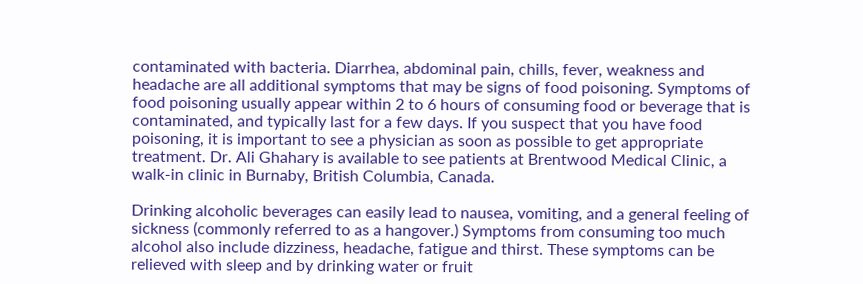contaminated with bacteria. Diarrhea, abdominal pain, chills, fever, weakness and headache are all additional symptoms that may be signs of food poisoning. Symptoms of food poisoning usually appear within 2 to 6 hours of consuming food or beverage that is contaminated, and typically last for a few days. If you suspect that you have food poisoning, it is important to see a physician as soon as possible to get appropriate treatment. Dr. Ali Ghahary is available to see patients at Brentwood Medical Clinic, a walk-in clinic in Burnaby, British Columbia, Canada.

Drinking alcoholic beverages can easily lead to nausea, vomiting, and a general feeling of sickness (commonly referred to as a hangover.) Symptoms from consuming too much alcohol also include dizziness, headache, fatigue and thirst. These symptoms can be relieved with sleep and by drinking water or fruit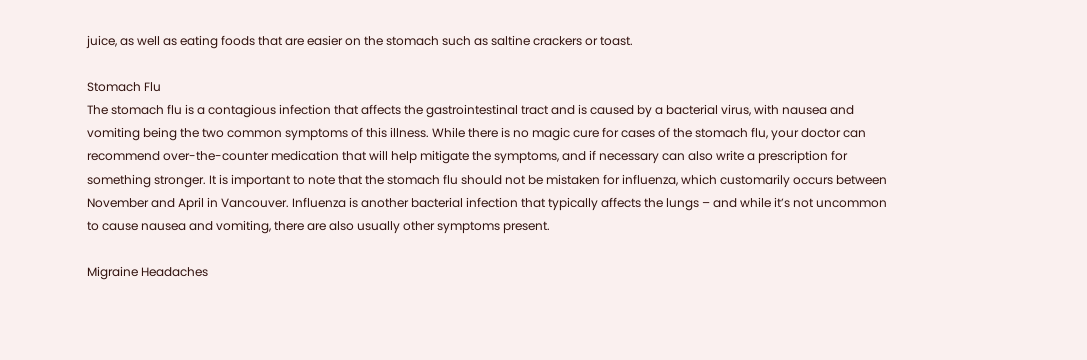juice, as well as eating foods that are easier on the stomach such as saltine crackers or toast.

Stomach Flu
The stomach flu is a contagious infection that affects the gastrointestinal tract and is caused by a bacterial virus, with nausea and vomiting being the two common symptoms of this illness. While there is no magic cure for cases of the stomach flu, your doctor can recommend over-the-counter medication that will help mitigate the symptoms, and if necessary can also write a prescription for something stronger. It is important to note that the stomach flu should not be mistaken for influenza, which customarily occurs between November and April in Vancouver. Influenza is another bacterial infection that typically affects the lungs – and while it’s not uncommon to cause nausea and vomiting, there are also usually other symptoms present.

Migraine Headaches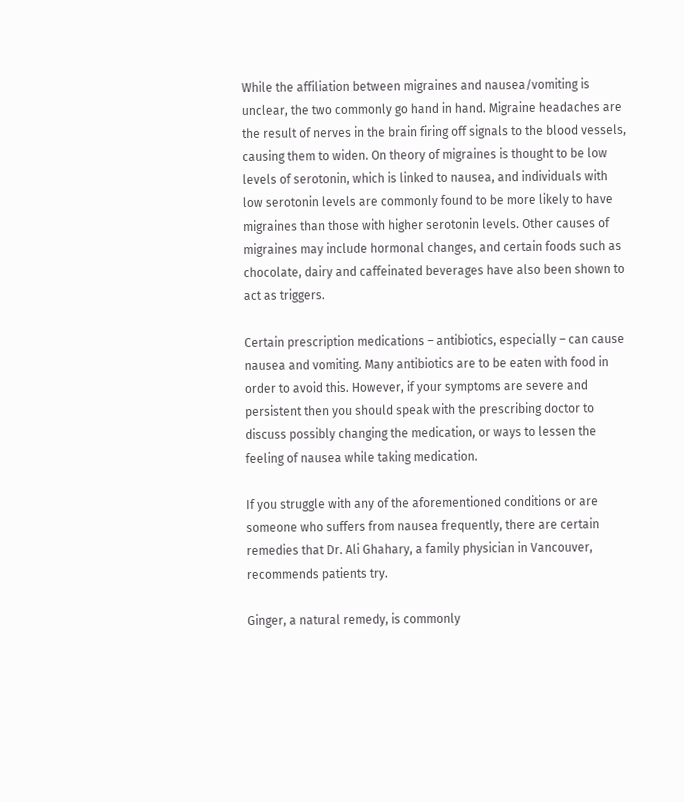While the affiliation between migraines and nausea/vomiting is unclear, the two commonly go hand in hand. Migraine headaches are the result of nerves in the brain firing off signals to the blood vessels, causing them to widen. On theory of migraines is thought to be low levels of serotonin, which is linked to nausea, and individuals with low serotonin levels are commonly found to be more likely to have migraines than those with higher serotonin levels. Other causes of migraines may include hormonal changes, and certain foods such as chocolate, dairy and caffeinated beverages have also been shown to act as triggers.

Certain prescription medications – antibiotics, especially – can cause nausea and vomiting. Many antibiotics are to be eaten with food in order to avoid this. However, if your symptoms are severe and persistent then you should speak with the prescribing doctor to discuss possibly changing the medication, or ways to lessen the feeling of nausea while taking medication.

If you struggle with any of the aforementioned conditions or are someone who suffers from nausea frequently, there are certain remedies that Dr. Ali Ghahary, a family physician in Vancouver, recommends patients try.

Ginger, a natural remedy, is commonly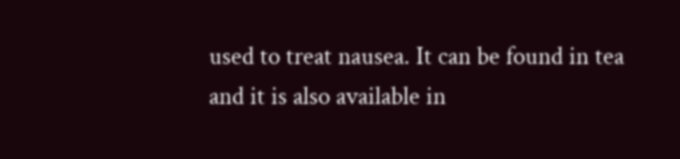used to treat nausea. It can be found in tea and it is also available in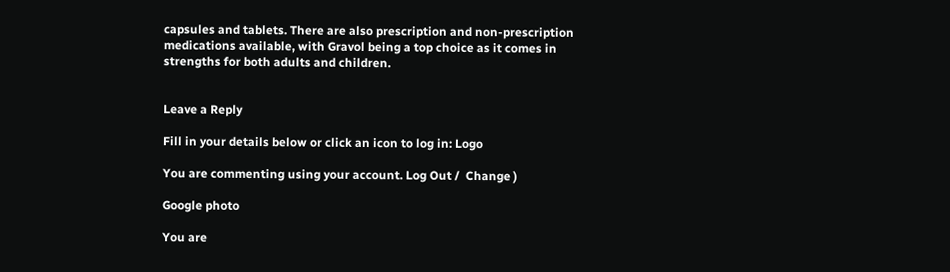capsules and tablets. There are also prescription and non-prescription medications available, with Gravol being a top choice as it comes in strengths for both adults and children.


Leave a Reply

Fill in your details below or click an icon to log in: Logo

You are commenting using your account. Log Out /  Change )

Google photo

You are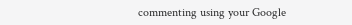commenting using your Google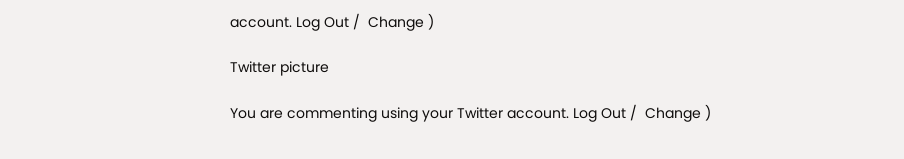account. Log Out /  Change )

Twitter picture

You are commenting using your Twitter account. Log Out /  Change )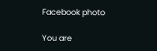Facebook photo

You are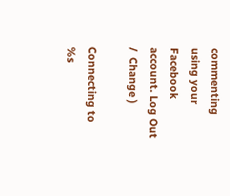commenting using your Facebook account. Log Out /  Change )

Connecting to %s